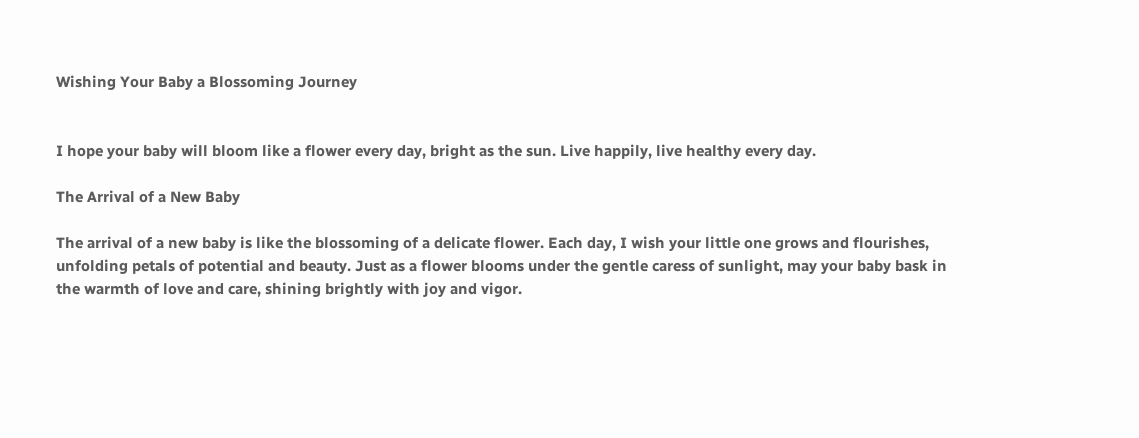Wishing Your Baby a Blossoming Journey


I hope your baby will bloom like a flower every day, bright as the sun. Live happily, live healthy every day.

The Arrival of a New Baby

The arrival of a new baby is like the blossoming of a delicate flower. Each day, I wish your little one grows and flourishes, unfolding petals of potential and beauty. Just as a flower blooms under the gentle caress of sunlight, may your baby bask in the warmth of love and care, shining brightly with joy and vigor.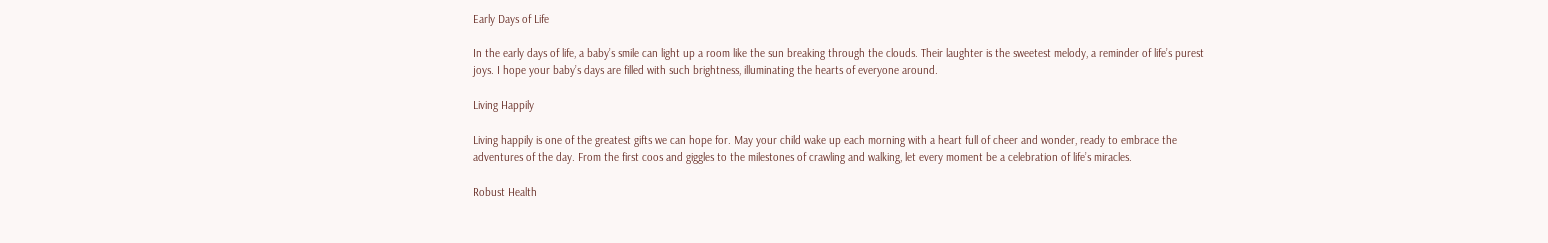Early Days of Life

In the early days of life, a baby’s smile can light up a room like the sun breaking through the clouds. Their laughter is the sweetest melody, a reminder of life’s purest joys. I hope your baby’s days are filled with such brightness, illuminating the hearts of everyone around.

Living Happily

Living happily is one of the greatest gifts we can hope for. May your child wake up each morning with a heart full of cheer and wonder, ready to embrace the adventures of the day. From the first coos and giggles to the milestones of crawling and walking, let every moment be a celebration of life’s miracles.

Robust Health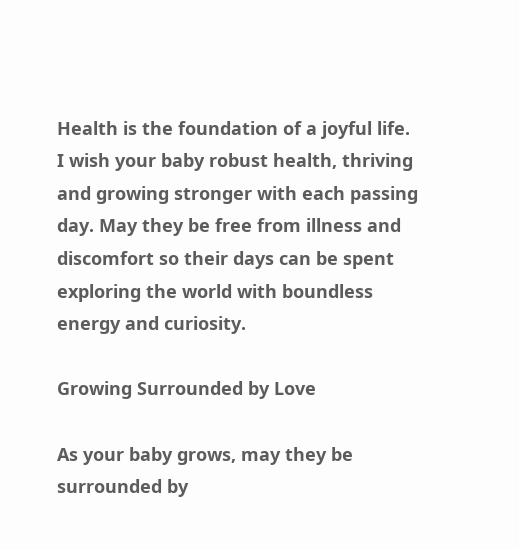Health is the foundation of a joyful life. I wish your baby robust health, thriving and growing stronger with each passing day. May they be free from illness and discomfort so their days can be spent exploring the world with boundless energy and curiosity.

Growing Surrounded by Love

As your baby grows, may they be surrounded by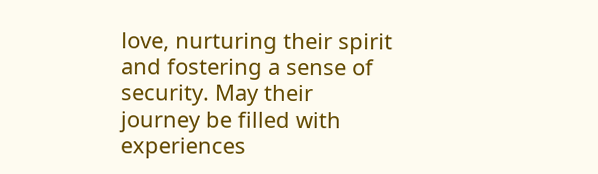love, nurturing their spirit and fostering a sense of security. May their journey be filled with experiences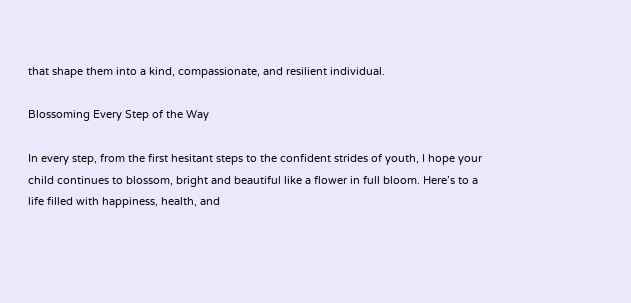that shape them into a kind, compassionate, and resilient individual.

Blossoming Every Step of the Way

In every step, from the first hesitant steps to the confident strides of youth, I hope your child continues to blossom, bright and beautiful like a flower in full bloom. Here’s to a life filled with happiness, health, and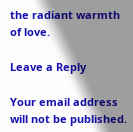the radiant warmth of love.

Leave a Reply

Your email address will not be published.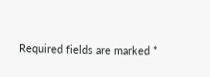Required fields are marked *